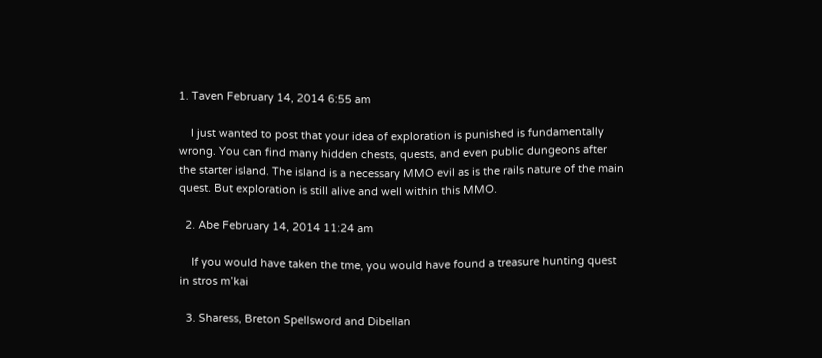1. Taven February 14, 2014 6:55 am

    I just wanted to post that your idea of exploration is punished is fundamentally wrong. You can find many hidden chests, quests, and even public dungeons after the starter island. The island is a necessary MMO evil as is the rails nature of the main quest. But exploration is still alive and well within this MMO.

  2. Abe February 14, 2014 11:24 am

    If you would have taken the tme, you would have found a treasure hunting quest in stros m’kai

  3. Sharess, Breton Spellsword and Dibellan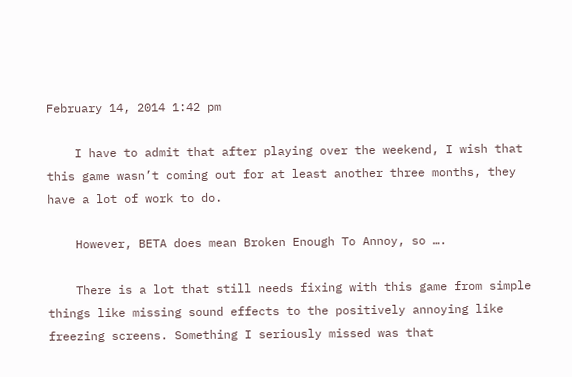February 14, 2014 1:42 pm

    I have to admit that after playing over the weekend, I wish that this game wasn’t coming out for at least another three months, they have a lot of work to do.

    However, BETA does mean Broken Enough To Annoy, so ….

    There is a lot that still needs fixing with this game from simple things like missing sound effects to the positively annoying like freezing screens. Something I seriously missed was that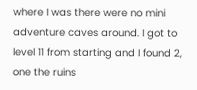where I was there were no mini adventure caves around. I got to level 11 from starting and I found 2, one the ruins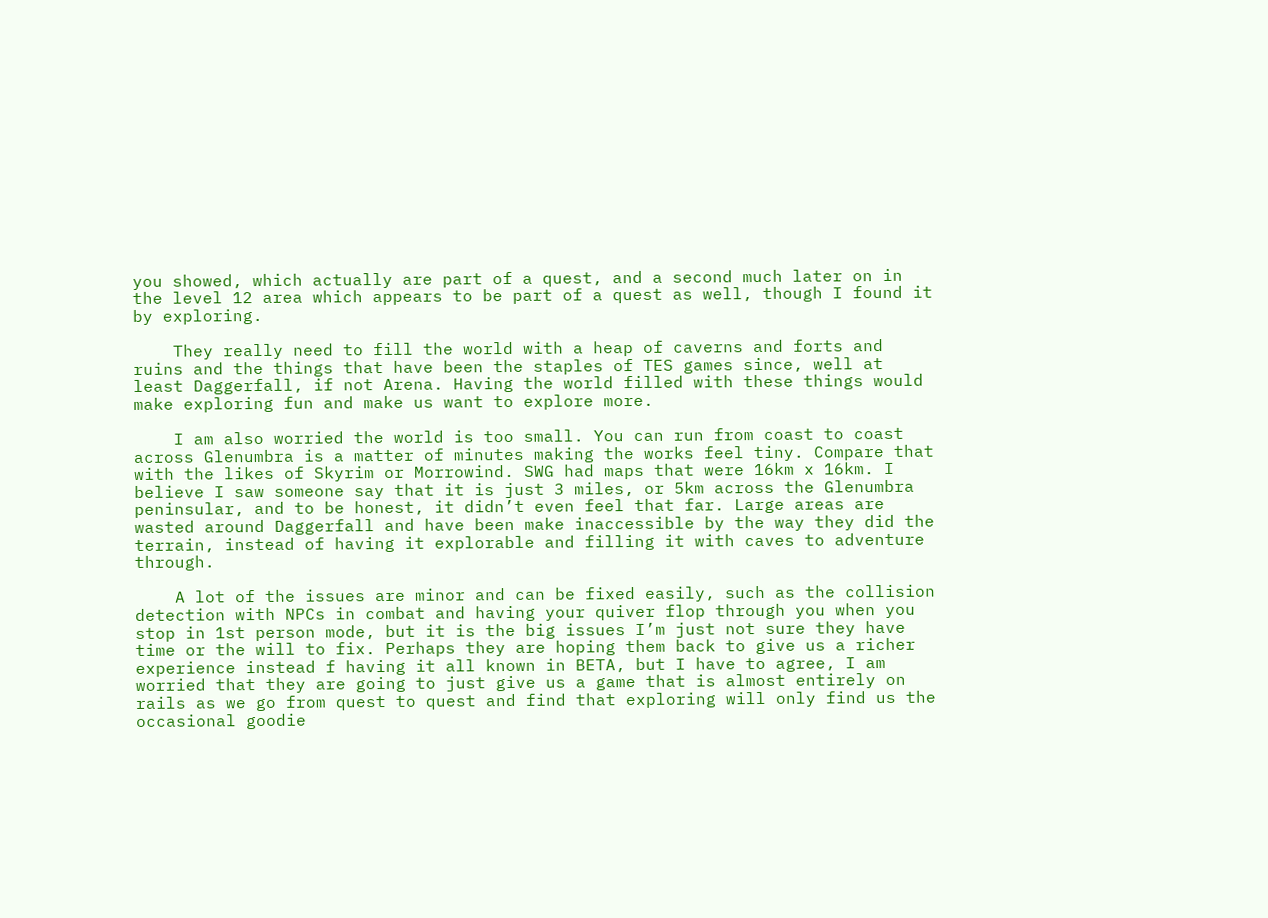you showed, which actually are part of a quest, and a second much later on in the level 12 area which appears to be part of a quest as well, though I found it by exploring.

    They really need to fill the world with a heap of caverns and forts and ruins and the things that have been the staples of TES games since, well at least Daggerfall, if not Arena. Having the world filled with these things would make exploring fun and make us want to explore more.

    I am also worried the world is too small. You can run from coast to coast across Glenumbra is a matter of minutes making the works feel tiny. Compare that with the likes of Skyrim or Morrowind. SWG had maps that were 16km x 16km. I believe I saw someone say that it is just 3 miles, or 5km across the Glenumbra peninsular, and to be honest, it didn’t even feel that far. Large areas are wasted around Daggerfall and have been make inaccessible by the way they did the terrain, instead of having it explorable and filling it with caves to adventure through.

    A lot of the issues are minor and can be fixed easily, such as the collision detection with NPCs in combat and having your quiver flop through you when you stop in 1st person mode, but it is the big issues I’m just not sure they have time or the will to fix. Perhaps they are hoping them back to give us a richer experience instead f having it all known in BETA, but I have to agree, I am worried that they are going to just give us a game that is almost entirely on rails as we go from quest to quest and find that exploring will only find us the occasional goodie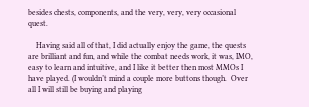besides chests, components, and the very, very, very occasional quest.

    Having said all of that, I did actually enjoy the game, the quests are brilliant and fun, and while the combat needs work, it was, IMO, easy to learn and intuitive, and I like it better then most MMOs I have played. (I wouldn’t mind a couple more buttons though.  Over all I will still be buying and playing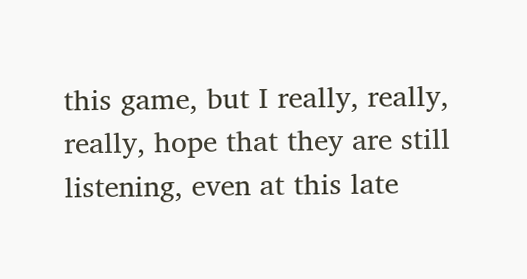this game, but I really, really, really, hope that they are still listening, even at this late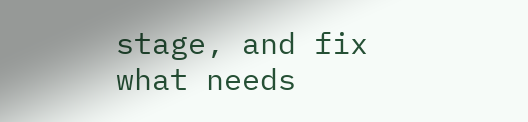stage, and fix what needs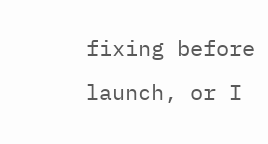fixing before launch, or I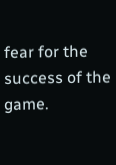fear for the success of the game.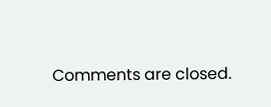Comments are closed.